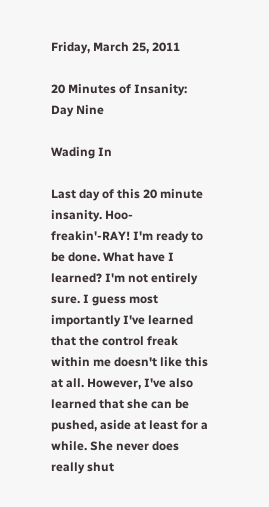Friday, March 25, 2011

20 Minutes of Insanity: Day Nine

Wading In

Last day of this 20 minute insanity. Hoo-freakin'-RAY! I'm ready to be done. What have I learned? I'm not entirely sure. I guess most importantly I've learned that the control freak within me doesn't like this at all. However, I've also learned that she can be pushed, aside at least for a while. She never does really shut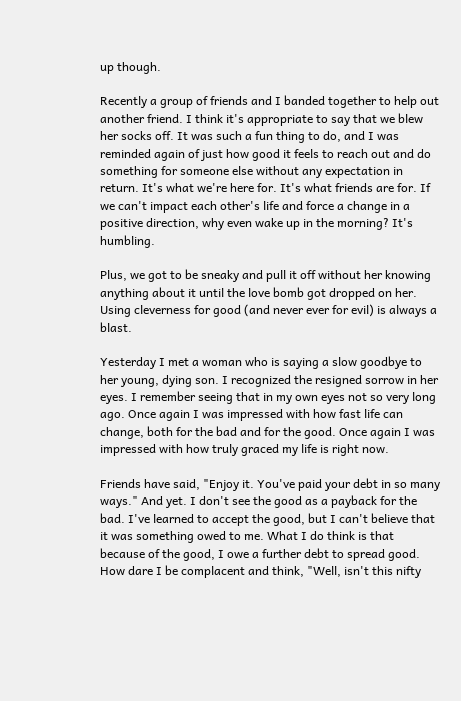up though.

Recently a group of friends and I banded together to help out another friend. I think it's appropriate to say that we blew her socks off. It was such a fun thing to do, and I was reminded again of just how good it feels to reach out and do something for someone else without any expectation in return. It's what we're here for. It's what friends are for. If we can't impact each other's life and force a change in a positive direction, why even wake up in the morning? It's humbling.

Plus, we got to be sneaky and pull it off without her knowing anything about it until the love bomb got dropped on her. Using cleverness for good (and never ever for evil) is always a blast.

Yesterday I met a woman who is saying a slow goodbye to her young, dying son. I recognized the resigned sorrow in her eyes. I remember seeing that in my own eyes not so very long ago. Once again I was impressed with how fast life can change, both for the bad and for the good. Once again I was impressed with how truly graced my life is right now.

Friends have said, "Enjoy it. You've paid your debt in so many ways." And yet. I don't see the good as a payback for the bad. I've learned to accept the good, but I can't believe that it was something owed to me. What I do think is that because of the good, I owe a further debt to spread good. How dare I be complacent and think, "Well, isn't this nifty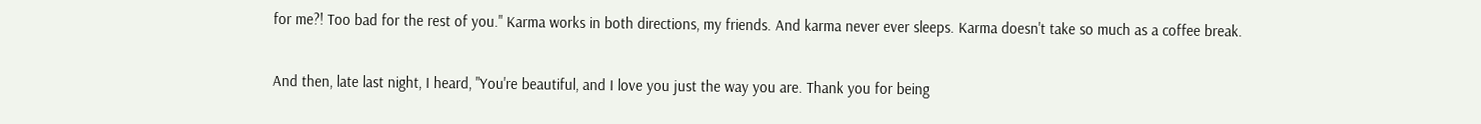for me?! Too bad for the rest of you." Karma works in both directions, my friends. And karma never ever sleeps. Karma doesn't take so much as a coffee break.

And then, late last night, I heard, "You're beautiful, and I love you just the way you are. Thank you for being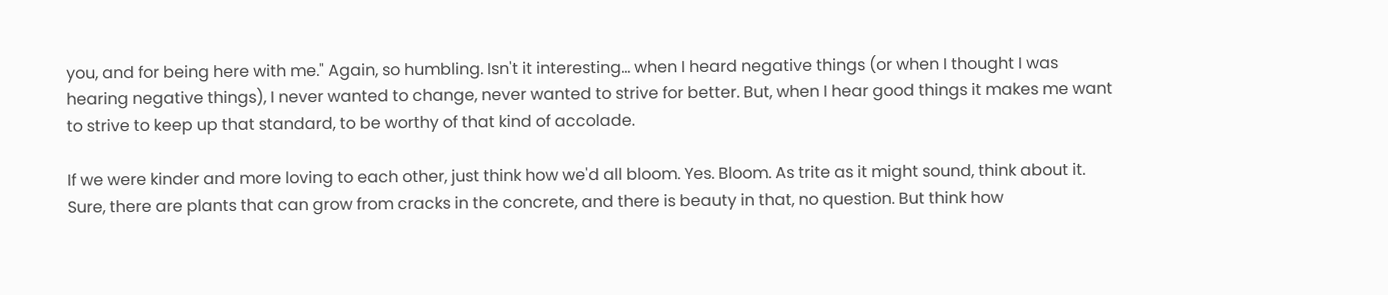you, and for being here with me." Again, so humbling. Isn't it interesting... when I heard negative things (or when I thought I was hearing negative things), I never wanted to change, never wanted to strive for better. But, when I hear good things it makes me want to strive to keep up that standard, to be worthy of that kind of accolade.

If we were kinder and more loving to each other, just think how we'd all bloom. Yes. Bloom. As trite as it might sound, think about it. Sure, there are plants that can grow from cracks in the concrete, and there is beauty in that, no question. But think how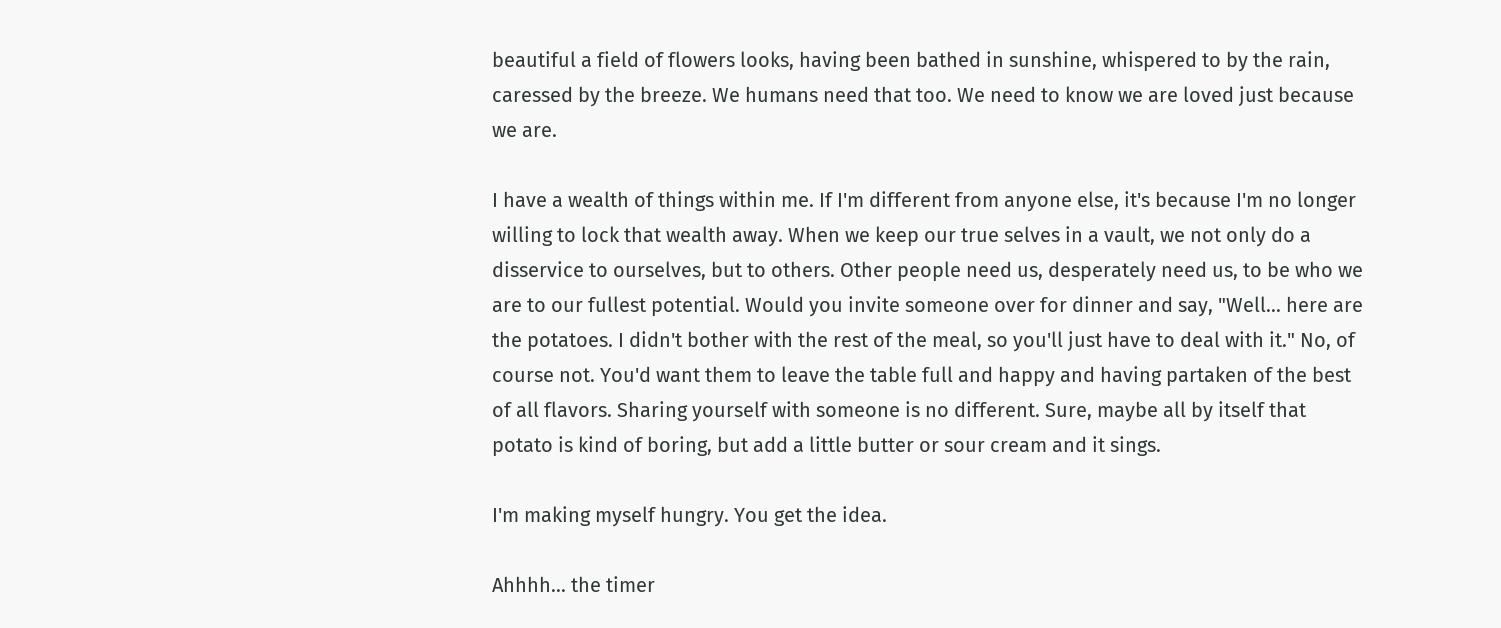beautiful a field of flowers looks, having been bathed in sunshine, whispered to by the rain, caressed by the breeze. We humans need that too. We need to know we are loved just because we are.

I have a wealth of things within me. If I'm different from anyone else, it's because I'm no longer willing to lock that wealth away. When we keep our true selves in a vault, we not only do a disservice to ourselves, but to others. Other people need us, desperately need us, to be who we are to our fullest potential. Would you invite someone over for dinner and say, "Well... here are the potatoes. I didn't bother with the rest of the meal, so you'll just have to deal with it." No, of course not. You'd want them to leave the table full and happy and having partaken of the best of all flavors. Sharing yourself with someone is no different. Sure, maybe all by itself that potato is kind of boring, but add a little butter or sour cream and it sings.

I'm making myself hungry. You get the idea.

Ahhhh... the timer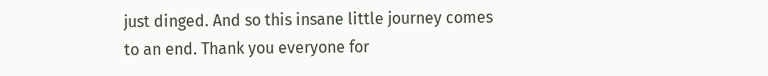just dinged. And so this insane little journey comes to an end. Thank you everyone for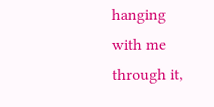hanging with me through it,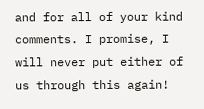and for all of your kind comments. I promise, I will never put either of us through this again!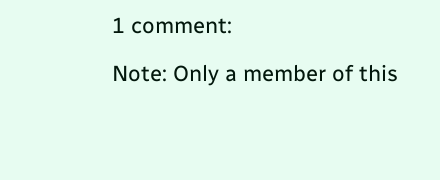1 comment:

Note: Only a member of this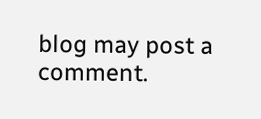blog may post a comment.